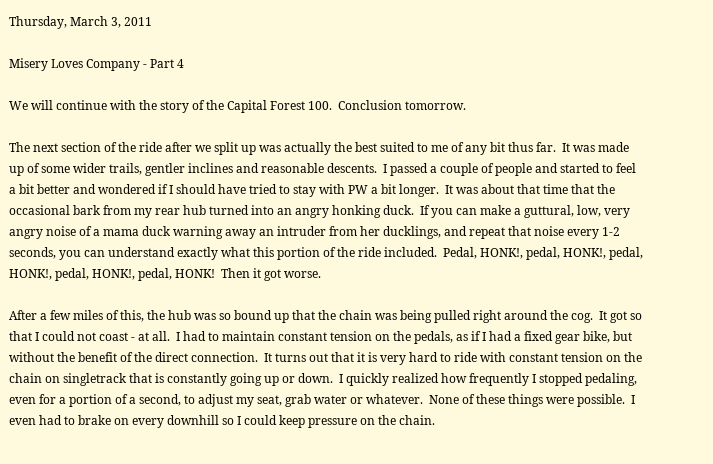Thursday, March 3, 2011

Misery Loves Company - Part 4

We will continue with the story of the Capital Forest 100.  Conclusion tomorrow.

The next section of the ride after we split up was actually the best suited to me of any bit thus far.  It was made up of some wider trails, gentler inclines and reasonable descents.  I passed a couple of people and started to feel a bit better and wondered if I should have tried to stay with PW a bit longer.  It was about that time that the occasional bark from my rear hub turned into an angry honking duck.  If you can make a guttural, low, very angry noise of a mama duck warning away an intruder from her ducklings, and repeat that noise every 1-2 seconds, you can understand exactly what this portion of the ride included.  Pedal, HONK!, pedal, HONK!, pedal, HONK!, pedal, HONK!, pedal, HONK!  Then it got worse.

After a few miles of this, the hub was so bound up that the chain was being pulled right around the cog.  It got so that I could not coast - at all.  I had to maintain constant tension on the pedals, as if I had a fixed gear bike, but without the benefit of the direct connection.  It turns out that it is very hard to ride with constant tension on the chain on singletrack that is constantly going up or down.  I quickly realized how frequently I stopped pedaling, even for a portion of a second, to adjust my seat, grab water or whatever.  None of these things were possible.  I even had to brake on every downhill so I could keep pressure on the chain.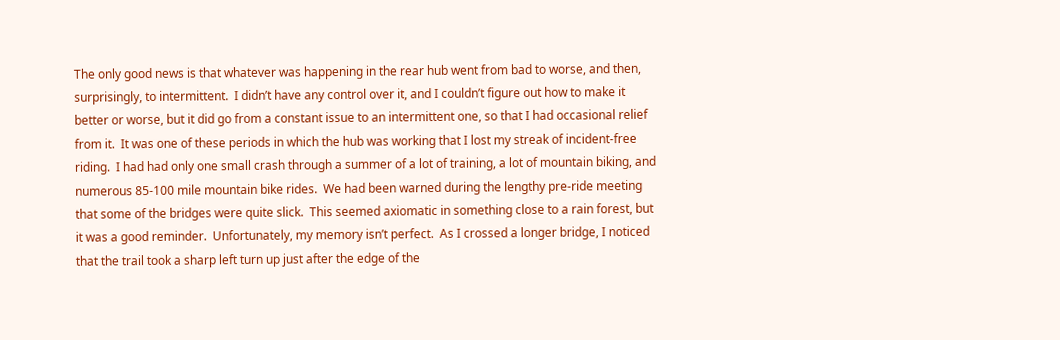The only good news is that whatever was happening in the rear hub went from bad to worse, and then, surprisingly, to intermittent.  I didn’t have any control over it, and I couldn’t figure out how to make it better or worse, but it did go from a constant issue to an intermittent one, so that I had occasional relief from it.  It was one of these periods in which the hub was working that I lost my streak of incident-free riding.  I had had only one small crash through a summer of a lot of training, a lot of mountain biking, and numerous 85-100 mile mountain bike rides.  We had been warned during the lengthy pre-ride meeting that some of the bridges were quite slick.  This seemed axiomatic in something close to a rain forest, but it was a good reminder.  Unfortunately, my memory isn’t perfect.  As I crossed a longer bridge, I noticed that the trail took a sharp left turn up just after the edge of the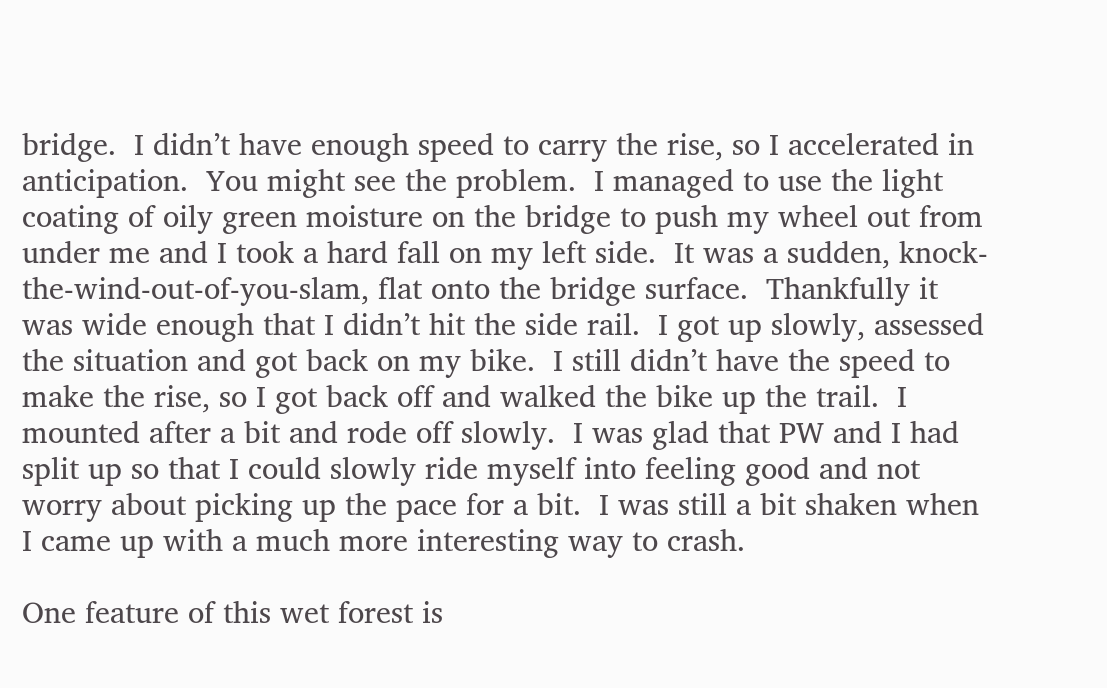bridge.  I didn’t have enough speed to carry the rise, so I accelerated in anticipation.  You might see the problem.  I managed to use the light coating of oily green moisture on the bridge to push my wheel out from under me and I took a hard fall on my left side.  It was a sudden, knock-the-wind-out-of-you-slam, flat onto the bridge surface.  Thankfully it was wide enough that I didn’t hit the side rail.  I got up slowly, assessed the situation and got back on my bike.  I still didn’t have the speed to make the rise, so I got back off and walked the bike up the trail.  I mounted after a bit and rode off slowly.  I was glad that PW and I had split up so that I could slowly ride myself into feeling good and not worry about picking up the pace for a bit.  I was still a bit shaken when I came up with a much more interesting way to crash.

One feature of this wet forest is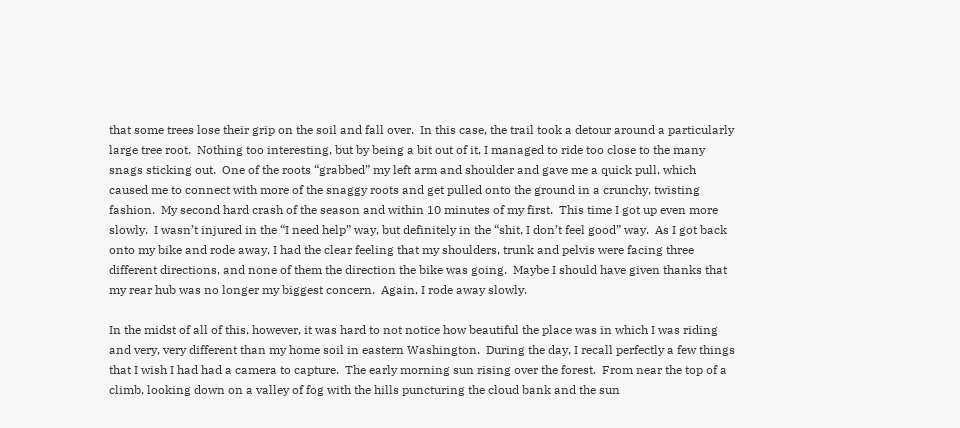that some trees lose their grip on the soil and fall over.  In this case, the trail took a detour around a particularly large tree root.  Nothing too interesting, but by being a bit out of it, I managed to ride too close to the many snags sticking out.  One of the roots “grabbed” my left arm and shoulder and gave me a quick pull, which caused me to connect with more of the snaggy roots and get pulled onto the ground in a crunchy, twisting fashion.  My second hard crash of the season and within 10 minutes of my first.  This time I got up even more slowly.  I wasn’t injured in the “I need help” way, but definitely in the “shit, I don’t feel good” way.  As I got back onto my bike and rode away, I had the clear feeling that my shoulders, trunk and pelvis were facing three different directions, and none of them the direction the bike was going.  Maybe I should have given thanks that my rear hub was no longer my biggest concern.  Again, I rode away slowly.

In the midst of all of this, however, it was hard to not notice how beautiful the place was in which I was riding and very, very different than my home soil in eastern Washington.  During the day, I recall perfectly a few things that I wish I had had a camera to capture.  The early morning sun rising over the forest.  From near the top of a climb, looking down on a valley of fog with the hills puncturing the cloud bank and the sun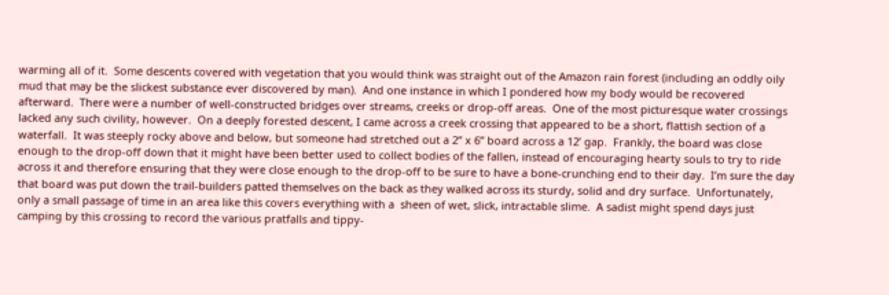warming all of it.  Some descents covered with vegetation that you would think was straight out of the Amazon rain forest (including an oddly oily mud that may be the slickest substance ever discovered by man).  And one instance in which I pondered how my body would be recovered afterward.  There were a number of well-constructed bridges over streams, creeks or drop-off areas.  One of the most picturesque water crossings lacked any such civility, however.  On a deeply forested descent, I came across a creek crossing that appeared to be a short, flattish section of a waterfall.  It was steeply rocky above and below, but someone had stretched out a 2” x 6” board across a 12’ gap.  Frankly, the board was close enough to the drop-off down that it might have been better used to collect bodies of the fallen, instead of encouraging hearty souls to try to ride across it and therefore ensuring that they were close enough to the drop-off to be sure to have a bone-crunching end to their day.  I’m sure the day that board was put down the trail-builders patted themselves on the back as they walked across its sturdy, solid and dry surface.  Unfortunately, only a small passage of time in an area like this covers everything with a  sheen of wet, slick, intractable slime.  A sadist might spend days just camping by this crossing to record the various pratfalls and tippy-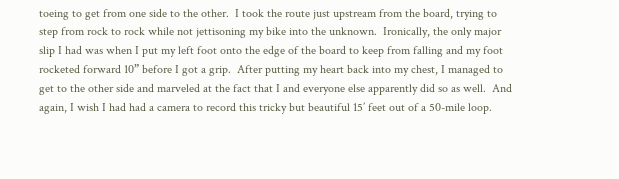toeing to get from one side to the other.  I took the route just upstream from the board, trying to step from rock to rock while not jettisoning my bike into the unknown.  Ironically, the only major slip I had was when I put my left foot onto the edge of the board to keep from falling and my foot rocketed forward 10” before I got a grip.  After putting my heart back into my chest, I managed to get to the other side and marveled at the fact that I and everyone else apparently did so as well.  And again, I wish I had had a camera to record this tricky but beautiful 15’ feet out of a 50-mile loop.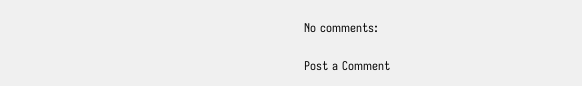No comments:

Post a Comment